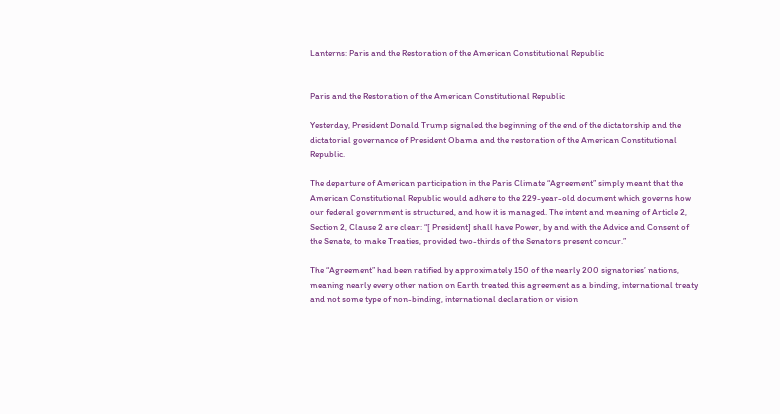Lanterns: Paris and the Restoration of the American Constitutional Republic


Paris and the Restoration of the American Constitutional Republic

Yesterday, President Donald Trump signaled the beginning of the end of the dictatorship and the dictatorial governance of President Obama and the restoration of the American Constitutional Republic.

The departure of American participation in the Paris Climate “Agreement” simply meant that the American Constitutional Republic would adhere to the 229-year-old document which governs how our federal government is structured, and how it is managed. The intent and meaning of Article 2, Section 2, Clause 2 are clear: “[ President] shall have Power, by and with the Advice and Consent of the Senate, to make Treaties, provided two-thirds of the Senators present concur.”

The “Agreement” had been ratified by approximately 150 of the nearly 200 signatories’ nations, meaning nearly every other nation on Earth treated this agreement as a binding, international treaty and not some type of non-binding, international declaration or vision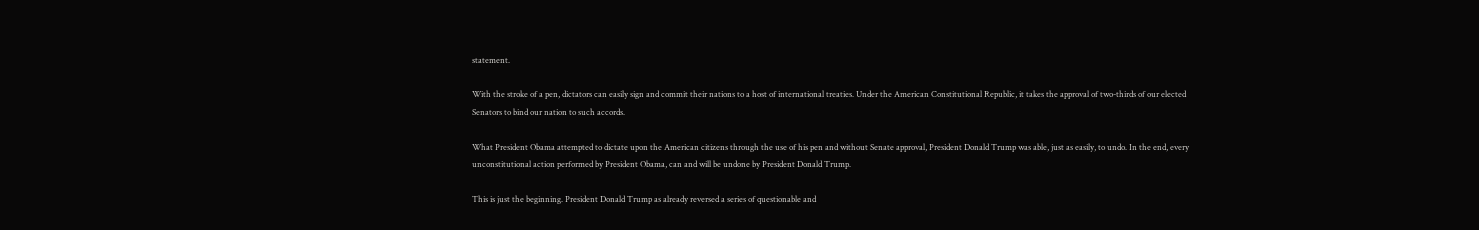statement.

With the stroke of a pen, dictators can easily sign and commit their nations to a host of international treaties. Under the American Constitutional Republic, it takes the approval of two-thirds of our elected Senators to bind our nation to such accords.

What President Obama attempted to dictate upon the American citizens through the use of his pen and without Senate approval, President Donald Trump was able, just as easily, to undo. In the end, every unconstitutional action performed by President Obama, can and will be undone by President Donald Trump.

This is just the beginning. President Donald Trump as already reversed a series of questionable and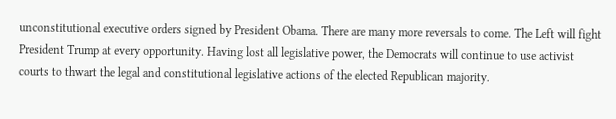unconstitutional executive orders signed by President Obama. There are many more reversals to come. The Left will fight President Trump at every opportunity. Having lost all legislative power, the Democrats will continue to use activist courts to thwart the legal and constitutional legislative actions of the elected Republican majority.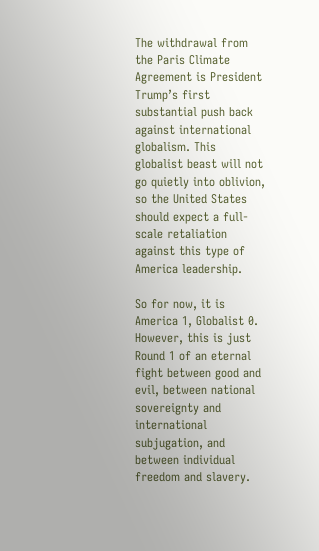The withdrawal from the Paris Climate Agreement is President Trump’s first substantial push back against international globalism. This globalist beast will not go quietly into oblivion, so the United States should expect a full-scale retaliation against this type of America leadership.

So for now, it is America 1, Globalist 0. However, this is just Round 1 of an eternal fight between good and evil, between national sovereignty and international subjugation, and between individual freedom and slavery.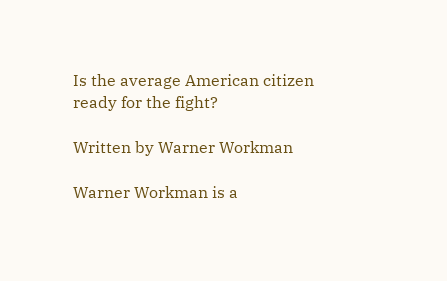Is the average American citizen ready for the fight?

Written by Warner Workman

Warner Workman is a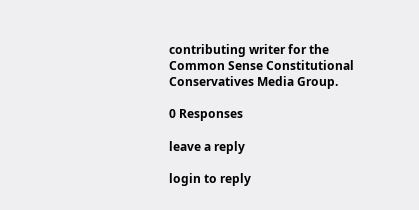contributing writer for the Common Sense Constitutional Conservatives Media Group.

0 Responses

leave a reply

login to reply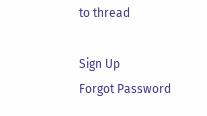to thread

Sign Up
Forgot Password